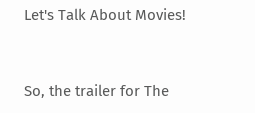Let's Talk About Movies!


So, the trailer for The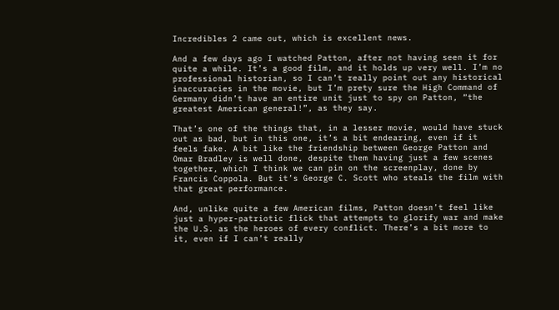Incredibles 2 came out, which is excellent news.

And a few days ago I watched Patton, after not having seen it for quite a while. It’s a good film, and it holds up very well. I’m no professional historian, so I can’t really point out any historical inaccuracies in the movie, but I’m prety sure the High Command of Germany didn’t have an entire unit just to spy on Patton, “the greatest American general!”, as they say.

That’s one of the things that, in a lesser movie, would have stuck out as bad, but in this one, it’s a bit endearing, even if it feels fake. A bit like the friendship between George Patton and Omar Bradley is well done, despite them having just a few scenes together, which I think we can pin on the screenplay, done by Francis Coppola. But it’s George C. Scott who steals the film with that great performance.

And, unlike quite a few American films, Patton doesn’t feel like just a hyper-patriotic flick that attempts to glorify war and make the U.S. as the heroes of every conflict. There’s a bit more to it, even if I can’t really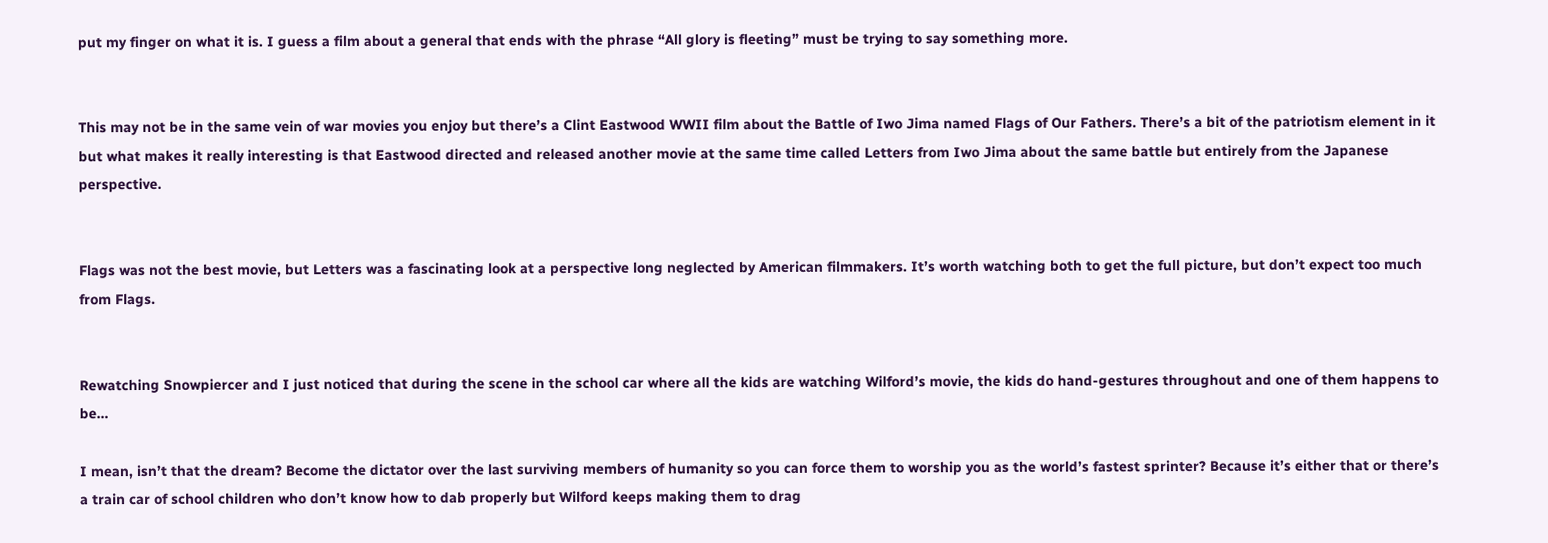put my finger on what it is. I guess a film about a general that ends with the phrase “All glory is fleeting” must be trying to say something more.


This may not be in the same vein of war movies you enjoy but there’s a Clint Eastwood WWII film about the Battle of Iwo Jima named Flags of Our Fathers. There’s a bit of the patriotism element in it but what makes it really interesting is that Eastwood directed and released another movie at the same time called Letters from Iwo Jima about the same battle but entirely from the Japanese perspective.


Flags was not the best movie, but Letters was a fascinating look at a perspective long neglected by American filmmakers. It’s worth watching both to get the full picture, but don’t expect too much from Flags.


Rewatching Snowpiercer and I just noticed that during the scene in the school car where all the kids are watching Wilford’s movie, the kids do hand-gestures throughout and one of them happens to be…

I mean, isn’t that the dream? Become the dictator over the last surviving members of humanity so you can force them to worship you as the world’s fastest sprinter? Because it’s either that or there’s a train car of school children who don’t know how to dab properly but Wilford keeps making them to drag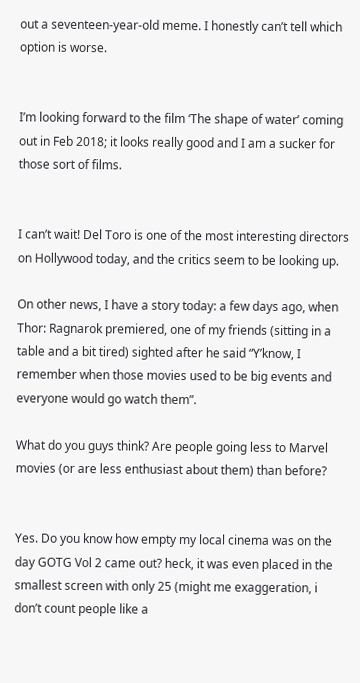out a seventeen-year-old meme. I honestly can’t tell which option is worse.


I’m looking forward to the film ‘The shape of water’ coming out in Feb 2018; it looks really good and I am a sucker for those sort of films.


I can’t wait! Del Toro is one of the most interesting directors on Hollywood today, and the critics seem to be looking up.

On other news, I have a story today: a few days ago, when Thor: Ragnarok premiered, one of my friends (sitting in a table and a bit tired) sighted after he said “Y’know, I remember when those movies used to be big events and everyone would go watch them”.

What do you guys think? Are people going less to Marvel movies (or are less enthusiast about them) than before?


Yes. Do you know how empty my local cinema was on the day GOTG Vol 2 came out? heck, it was even placed in the smallest screen with only 25 (might me exaggeration, i don’t count people like a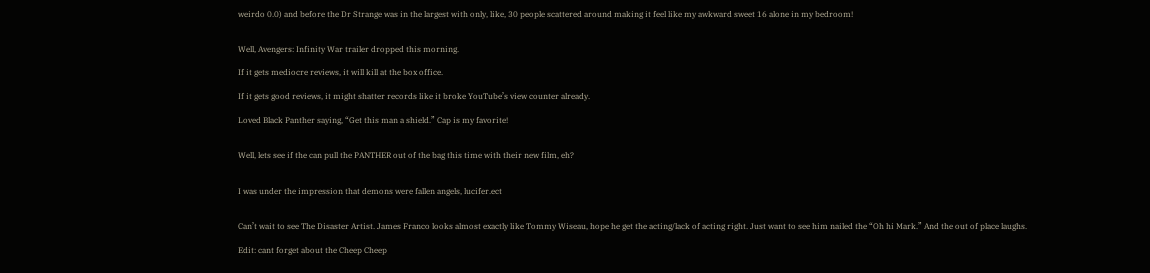weirdo 0.0) and before the Dr Strange was in the largest with only, like, 30 people scattered around making it feel like my awkward sweet 16 alone in my bedroom!


Well, Avengers: Infinity War trailer dropped this morning.

If it gets mediocre reviews, it will kill at the box office.

If it gets good reviews, it might shatter records like it broke YouTube’s view counter already.

Loved Black Panther saying, “Get this man a shield.” Cap is my favorite!


Well, lets see if the can pull the PANTHER out of the bag this time with their new film, eh?


I was under the impression that demons were fallen angels, lucifer.ect


Can’t wait to see The Disaster Artist. James Franco looks almost exactly like Tommy Wiseau, hope he get the acting/lack of acting right. Just want to see him nailed the “Oh hi Mark.” And the out of place laughs.

Edit: cant forget about the Cheep Cheep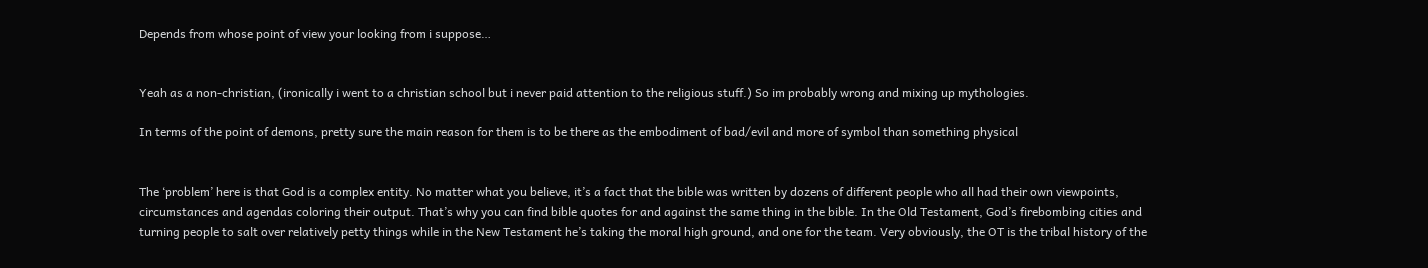Depends from whose point of view your looking from i suppose…


Yeah as a non-christian, (ironically i went to a christian school but i never paid attention to the religious stuff.) So im probably wrong and mixing up mythologies.

In terms of the point of demons, pretty sure the main reason for them is to be there as the embodiment of bad/evil and more of symbol than something physical


The ‘problem’ here is that God is a complex entity. No matter what you believe, it’s a fact that the bible was written by dozens of different people who all had their own viewpoints, circumstances and agendas coloring their output. That’s why you can find bible quotes for and against the same thing in the bible. In the Old Testament, God’s firebombing cities and turning people to salt over relatively petty things while in the New Testament he’s taking the moral high ground, and one for the team. Very obviously, the OT is the tribal history of the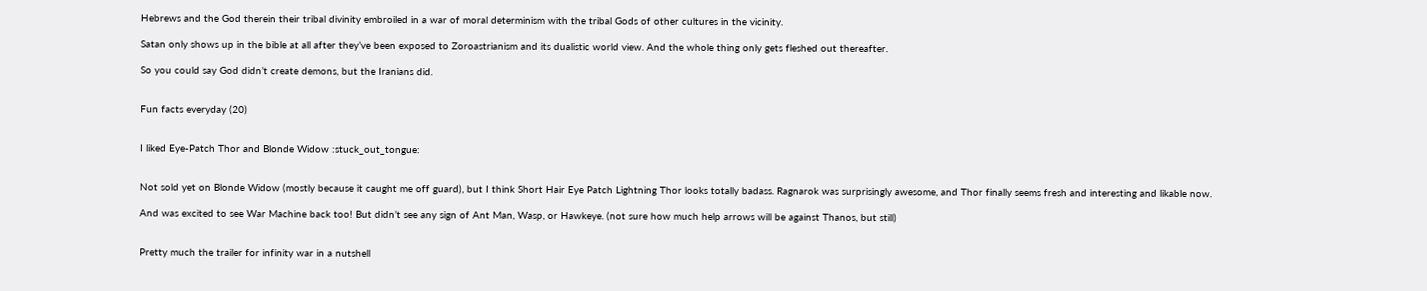Hebrews and the God therein their tribal divinity embroiled in a war of moral determinism with the tribal Gods of other cultures in the vicinity.

Satan only shows up in the bible at all after they’ve been exposed to Zoroastrianism and its dualistic world view. And the whole thing only gets fleshed out thereafter.

So you could say God didn’t create demons, but the Iranians did.


Fun facts everyday (20)


I liked Eye-Patch Thor and Blonde Widow :stuck_out_tongue:


Not sold yet on Blonde Widow (mostly because it caught me off guard), but I think Short Hair Eye Patch Lightning Thor looks totally badass. Ragnarok was surprisingly awesome, and Thor finally seems fresh and interesting and likable now.

And was excited to see War Machine back too! But didn’t see any sign of Ant Man, Wasp, or Hawkeye. (not sure how much help arrows will be against Thanos, but still)


Pretty much the trailer for infinity war in a nutshell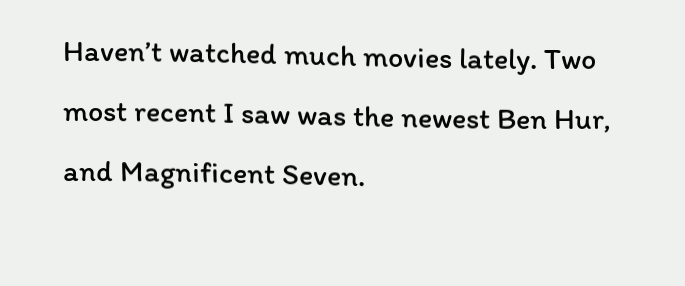Haven’t watched much movies lately. Two most recent I saw was the newest Ben Hur, and Magnificent Seven.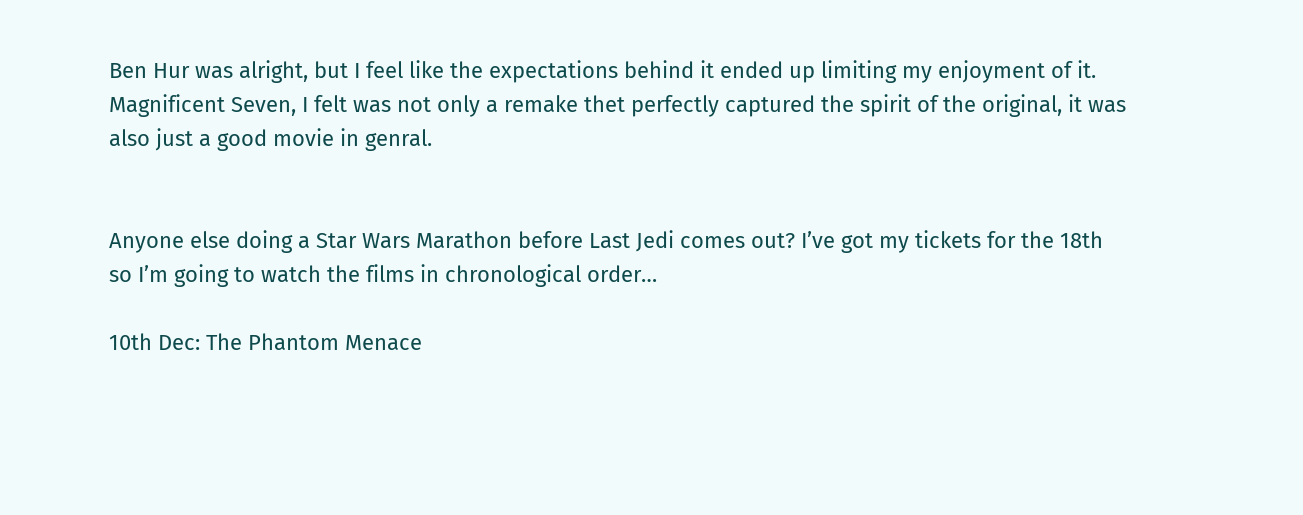Ben Hur was alright, but I feel like the expectations behind it ended up limiting my enjoyment of it. Magnificent Seven, I felt was not only a remake thet perfectly captured the spirit of the original, it was also just a good movie in genral.


Anyone else doing a Star Wars Marathon before Last Jedi comes out? I’ve got my tickets for the 18th so I’m going to watch the films in chronological order…

10th Dec: The Phantom Menace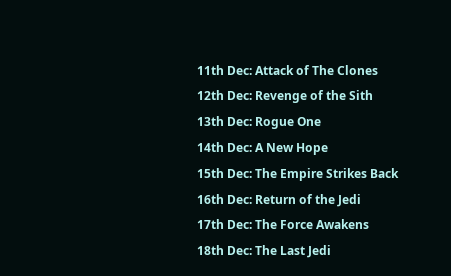11th Dec: Attack of The Clones
12th Dec: Revenge of the Sith
13th Dec: Rogue One
14th Dec: A New Hope
15th Dec: The Empire Strikes Back
16th Dec: Return of the Jedi
17th Dec: The Force Awakens
18th Dec: The Last Jedi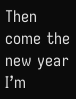Then come the new year I’m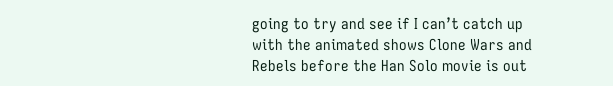going to try and see if I can’t catch up with the animated shows Clone Wars and Rebels before the Han Solo movie is out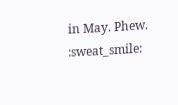in May. Phew. :sweat_smile: